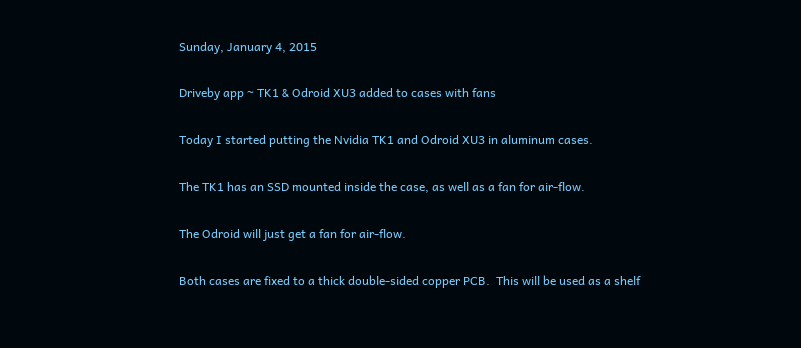Sunday, January 4, 2015

Driveby app ~ TK1 & Odroid XU3 added to cases with fans

Today I started putting the Nvidia TK1 and Odroid XU3 in aluminum cases.

The TK1 has an SSD mounted inside the case, as well as a fan for air-flow.

The Odroid will just get a fan for air-flow.

Both cases are fixed to a thick double-sided copper PCB.  This will be used as a shelf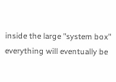inside the large "system box" everything will eventually be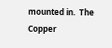mounted in.  The Copper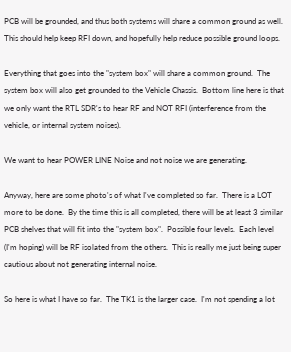PCB will be grounded, and thus both systems will share a common ground as well.  This should help keep RFI down, and hopefully help reduce possible ground loops.

Everything that goes into the "system box" will share a common ground.  The system box will also get grounded to the Vehicle Chassis.  Bottom line here is that we only want the RTL SDR's to hear RF and NOT RFI (interference from the vehicle, or internal system noises).

We want to hear POWER LINE Noise and not noise we are generating.

Anyway, here are some photo's of what I've completed so far.  There is a LOT more to be done.  By the time this is all completed, there will be at least 3 similar PCB shelves that will fit into the "system box".  Possible four levels.  Each level (I'm hoping) will be RF isolated from the others.  This is really me just being super cautious about not generating internal noise.

So here is what I have so far.  The TK1 is the larger case.  I'm not spending a lot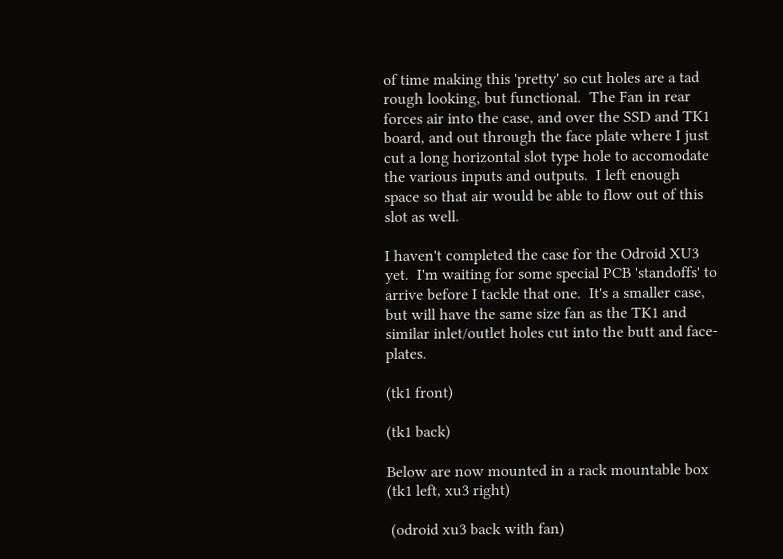of time making this 'pretty' so cut holes are a tad rough looking, but functional.  The Fan in rear forces air into the case, and over the SSD and TK1 board, and out through the face plate where I just cut a long horizontal slot type hole to accomodate the various inputs and outputs.  I left enough space so that air would be able to flow out of this slot as well.

I haven't completed the case for the Odroid XU3 yet.  I'm waiting for some special PCB 'standoffs' to arrive before I tackle that one.  It's a smaller case, but will have the same size fan as the TK1 and similar inlet/outlet holes cut into the butt and face-plates.

(tk1 front)

(tk1 back)

Below are now mounted in a rack mountable box (tk1 left, xu3 right)

 (odroid xu3 back with fan)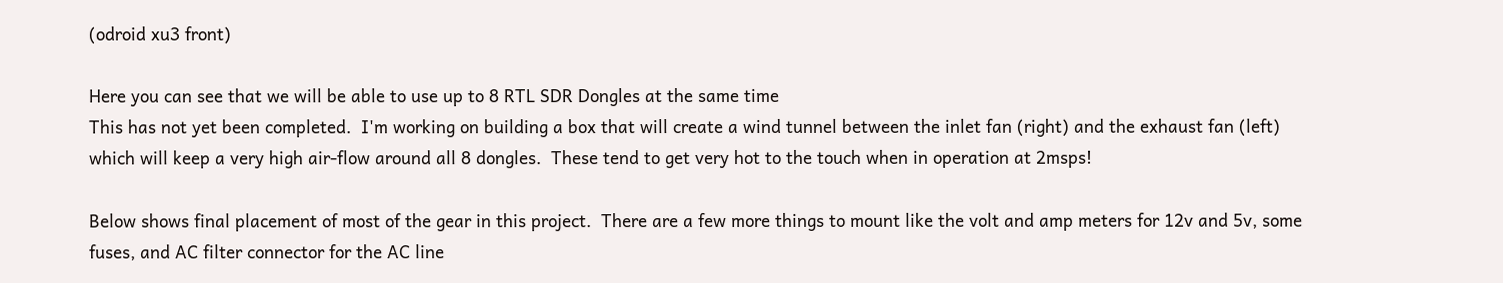(odroid xu3 front)

Here you can see that we will be able to use up to 8 RTL SDR Dongles at the same time
This has not yet been completed.  I'm working on building a box that will create a wind tunnel between the inlet fan (right) and the exhaust fan (left) which will keep a very high air-flow around all 8 dongles.  These tend to get very hot to the touch when in operation at 2msps!

Below shows final placement of most of the gear in this project.  There are a few more things to mount like the volt and amp meters for 12v and 5v, some fuses, and AC filter connector for the AC line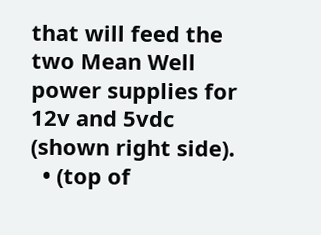that will feed the two Mean Well power supplies for 12v and 5vdc (shown right side).
  • (top of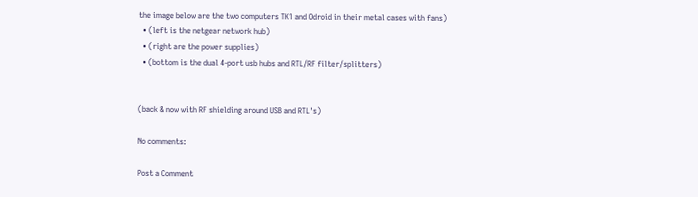the image below are the two computers TK1 and Odroid in their metal cases with fans)
  • (left is the netgear network hub)
  • (right are the power supplies)
  • (bottom is the dual 4-port usb hubs and RTL/RF filter/splitters)


(back & now with RF shielding around USB and RTL's)

No comments:

Post a Comment